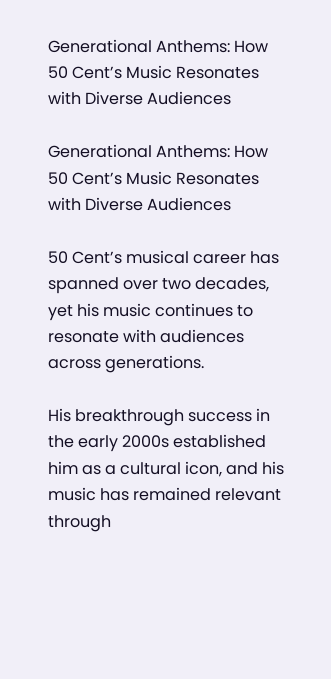Generational Anthems: How 50 Cent’s Music Resonates with Diverse Audiences

Generational Anthems: How 50 Cent’s Music Resonates with Diverse Audiences

50 Cent’s musical career has spanned over two decades, yet his music continues to resonate with audiences across generations.

His breakthrough success in the early 2000s established him as a cultural icon, and his music has remained relevant through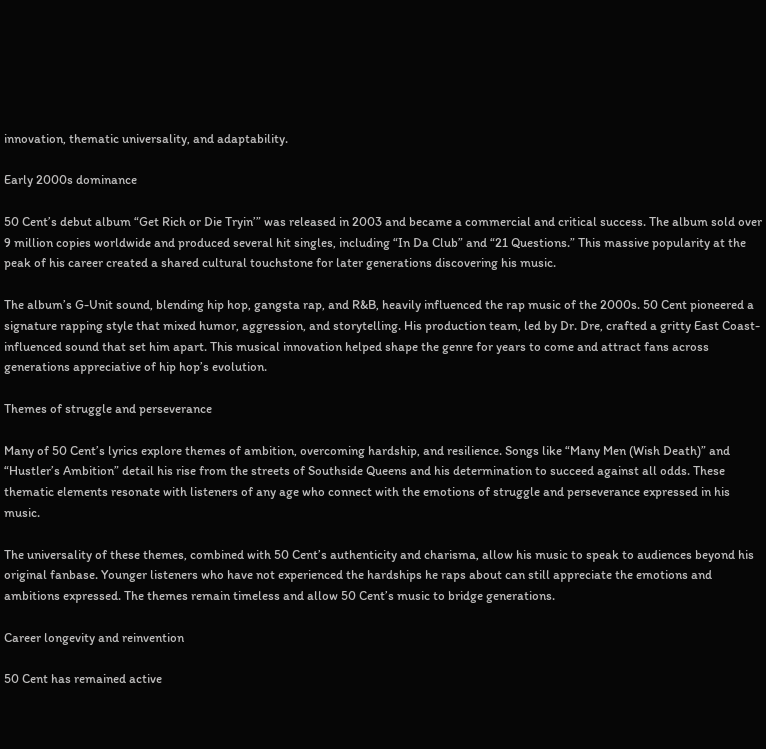innovation, thematic universality, and adaptability.

Early 2000s dominance

50 Cent’s debut album “Get Rich or Die Tryin’” was released in 2003 and became a commercial and critical success. The album sold over 9 million copies worldwide and produced several hit singles, including “In Da Club” and “21 Questions.” This massive popularity at the peak of his career created a shared cultural touchstone for later generations discovering his music.

The album’s G-Unit sound, blending hip hop, gangsta rap, and R&B, heavily influenced the rap music of the 2000s. 50 Cent pioneered a signature rapping style that mixed humor, aggression, and storytelling. His production team, led by Dr. Dre, crafted a gritty East Coast-influenced sound that set him apart. This musical innovation helped shape the genre for years to come and attract fans across generations appreciative of hip hop’s evolution.

Themes of struggle and perseverance

Many of 50 Cent’s lyrics explore themes of ambition, overcoming hardship, and resilience. Songs like “Many Men (Wish Death)” and “Hustler’s Ambition” detail his rise from the streets of Southside Queens and his determination to succeed against all odds. These thematic elements resonate with listeners of any age who connect with the emotions of struggle and perseverance expressed in his music.

The universality of these themes, combined with 50 Cent’s authenticity and charisma, allow his music to speak to audiences beyond his original fanbase. Younger listeners who have not experienced the hardships he raps about can still appreciate the emotions and ambitions expressed. The themes remain timeless and allow 50 Cent’s music to bridge generations.

Career longevity and reinvention

50 Cent has remained active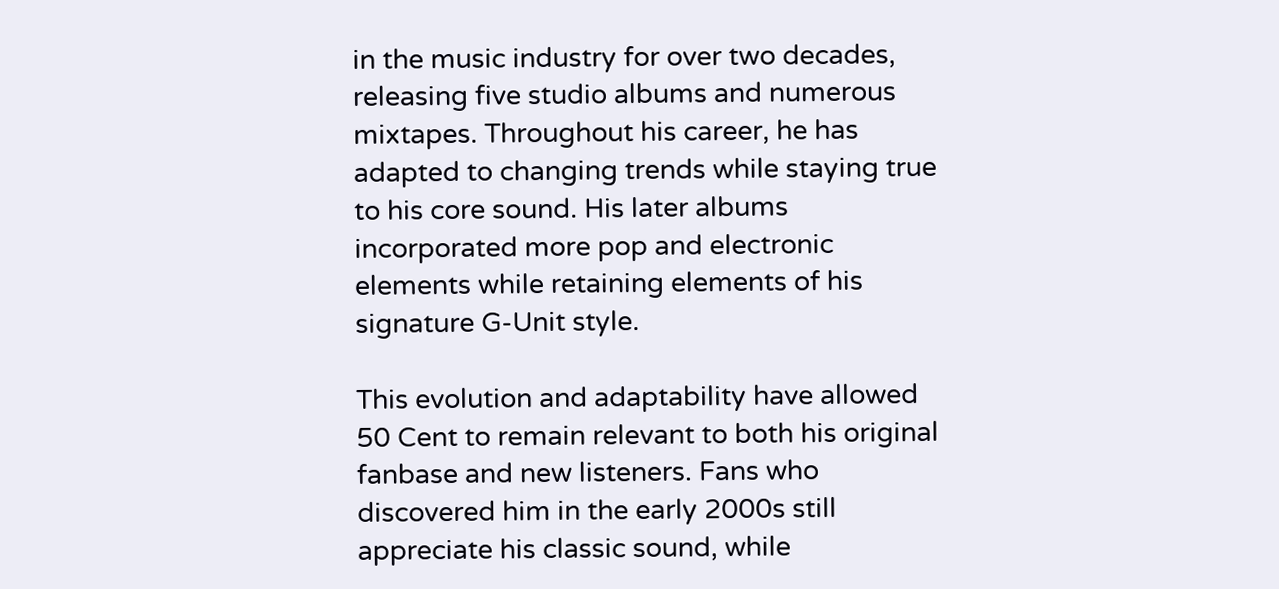in the music industry for over two decades, releasing five studio albums and numerous mixtapes. Throughout his career, he has adapted to changing trends while staying true to his core sound. His later albums incorporated more pop and electronic elements while retaining elements of his signature G-Unit style.

This evolution and adaptability have allowed 50 Cent to remain relevant to both his original fanbase and new listeners. Fans who discovered him in the early 2000s still appreciate his classic sound, while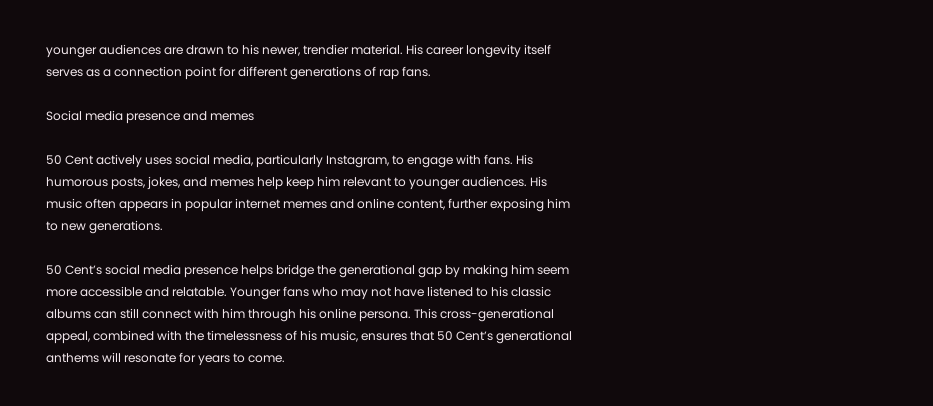younger audiences are drawn to his newer, trendier material. His career longevity itself serves as a connection point for different generations of rap fans.

Social media presence and memes

50 Cent actively uses social media, particularly Instagram, to engage with fans. His humorous posts, jokes, and memes help keep him relevant to younger audiences. His music often appears in popular internet memes and online content, further exposing him to new generations.

50 Cent’s social media presence helps bridge the generational gap by making him seem more accessible and relatable. Younger fans who may not have listened to his classic albums can still connect with him through his online persona. This cross-generational appeal, combined with the timelessness of his music, ensures that 50 Cent’s generational anthems will resonate for years to come.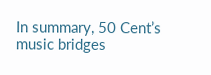In summary, 50 Cent’s music bridges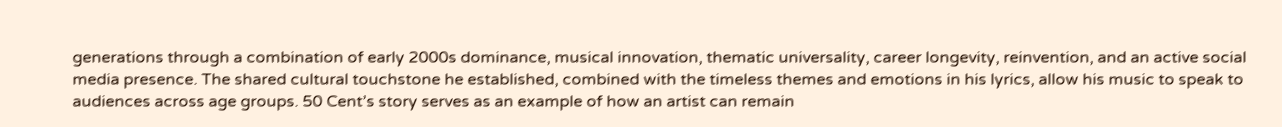generations through a combination of early 2000s dominance, musical innovation, thematic universality, career longevity, reinvention, and an active social media presence. The shared cultural touchstone he established, combined with the timeless themes and emotions in his lyrics, allow his music to speak to audiences across age groups. 50 Cent’s story serves as an example of how an artist can remain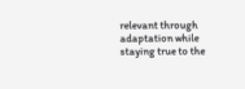relevant through adaptation while staying true to the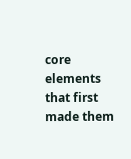core elements that first made them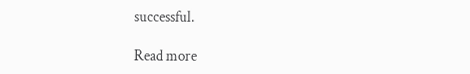successful.

Read more